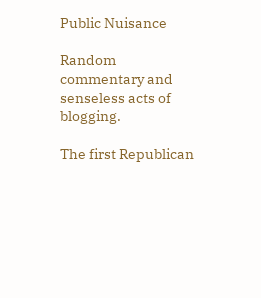Public Nuisance

Random commentary and senseless acts of blogging.

The first Republican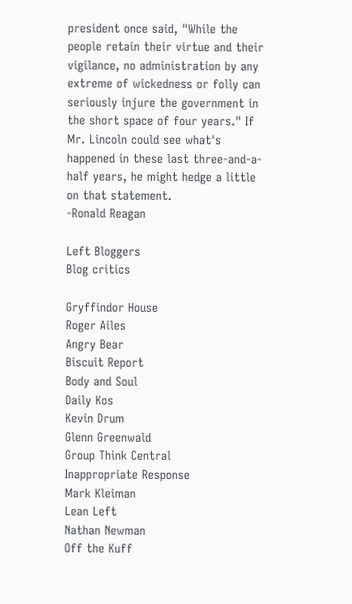president once said, "While the people retain their virtue and their vigilance, no administration by any extreme of wickedness or folly can seriously injure the government in the short space of four years." If Mr. Lincoln could see what's happened in these last three-and-a-half years, he might hedge a little on that statement.
-Ronald Reagan

Left Bloggers
Blog critics

Gryffindor House
Roger Ailes
Angry Bear
Biscuit Report
Body and Soul
Daily Kos
Kevin Drum
Glenn Greenwald
Group Think Central
Inappropriate Response
Mark Kleiman
Lean Left
Nathan Newman
Off the Kuff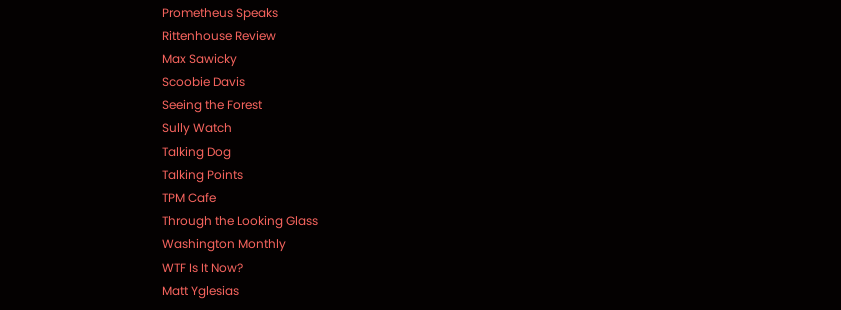Prometheus Speaks
Rittenhouse Review
Max Sawicky
Scoobie Davis
Seeing the Forest
Sully Watch
Talking Dog
Talking Points
TPM Cafe
Through the Looking Glass
Washington Monthly
WTF Is It Now?
Matt Yglesias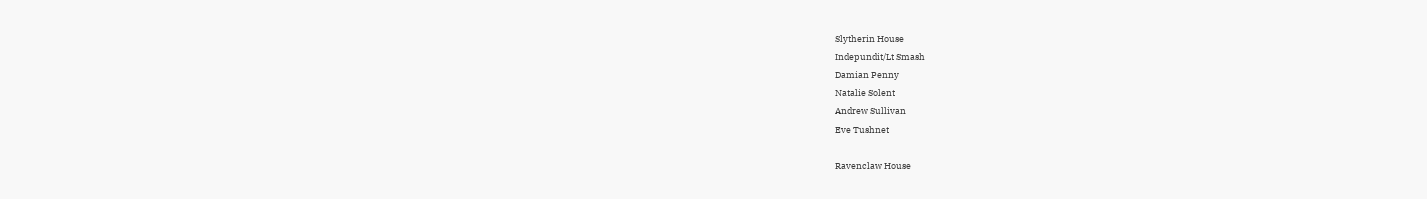Slytherin House
Indepundit/Lt Smash
Damian Penny
Natalie Solent
Andrew Sullivan
Eve Tushnet

Ravenclaw House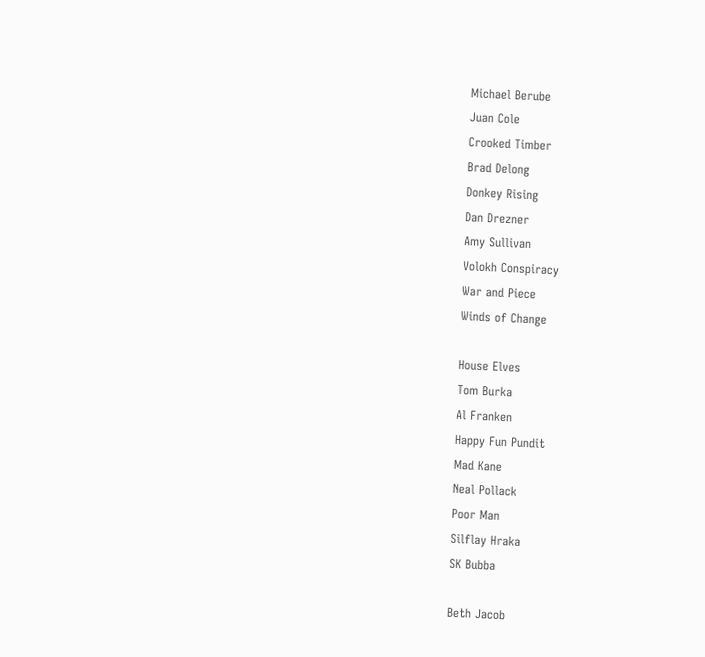Michael Berube
Juan Cole
Crooked Timber
Brad Delong
Donkey Rising
Dan Drezner
Amy Sullivan
Volokh Conspiracy
War and Piece
Winds of Change

House Elves
Tom Burka
Al Franken
Happy Fun Pundit
Mad Kane
Neal Pollack
Poor Man
Silflay Hraka
SK Bubba

Beth Jacob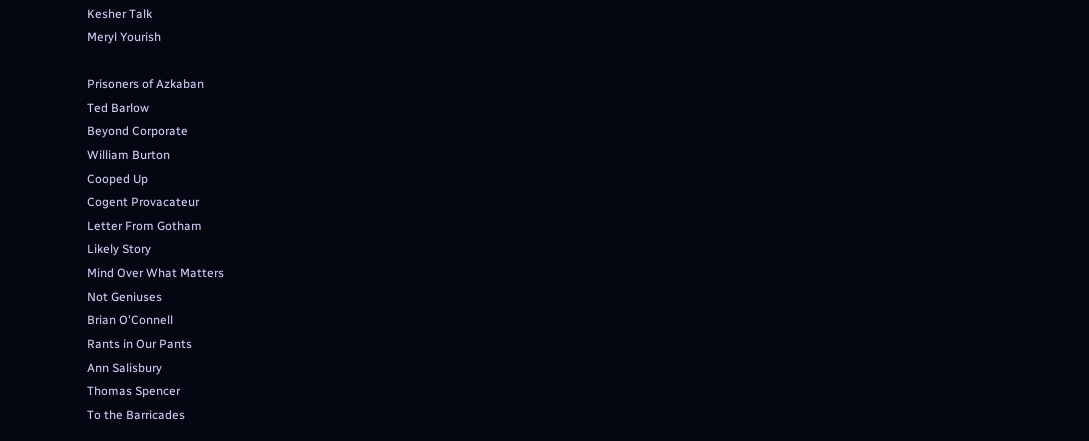Kesher Talk
Meryl Yourish

Prisoners of Azkaban
Ted Barlow
Beyond Corporate
William Burton
Cooped Up
Cogent Provacateur
Letter From Gotham
Likely Story
Mind Over What Matters
Not Geniuses
Brian O'Connell
Rants in Our Pants
Ann Salisbury
Thomas Spencer
To the Barricades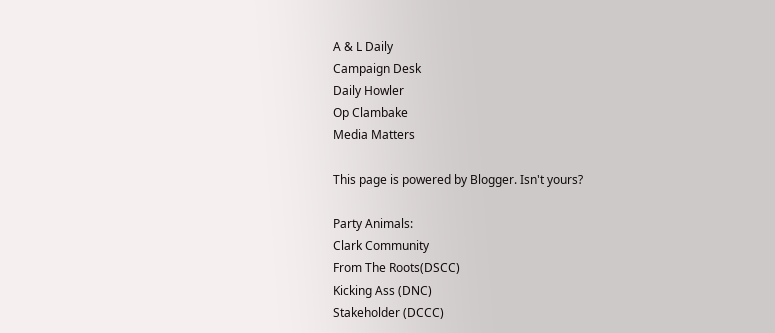A & L Daily
Campaign Desk
Daily Howler
Op Clambake
Media Matters

This page is powered by Blogger. Isn't yours?

Party Animals:
Clark Community
From The Roots(DSCC)
Kicking Ass (DNC)
Stakeholder (DCCC)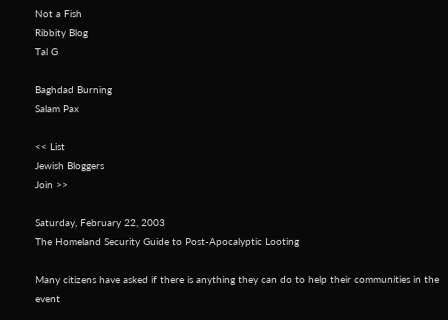Not a Fish
Ribbity Blog
Tal G

Baghdad Burning
Salam Pax

<< List
Jewish Bloggers
Join >>

Saturday, February 22, 2003
The Homeland Security Guide to Post-Apocalyptic Looting

Many citizens have asked if there is anything they can do to help their communities in the event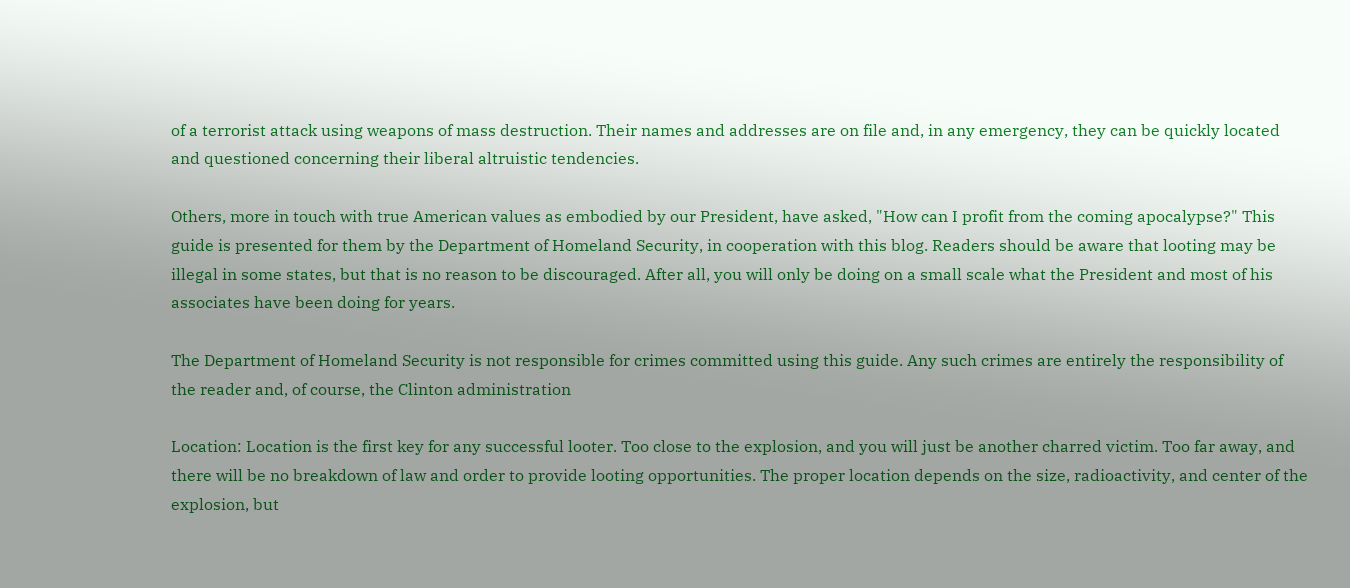of a terrorist attack using weapons of mass destruction. Their names and addresses are on file and, in any emergency, they can be quickly located and questioned concerning their liberal altruistic tendencies.

Others, more in touch with true American values as embodied by our President, have asked, "How can I profit from the coming apocalypse?" This guide is presented for them by the Department of Homeland Security, in cooperation with this blog. Readers should be aware that looting may be illegal in some states, but that is no reason to be discouraged. After all, you will only be doing on a small scale what the President and most of his associates have been doing for years.

The Department of Homeland Security is not responsible for crimes committed using this guide. Any such crimes are entirely the responsibility of the reader and, of course, the Clinton administration

Location: Location is the first key for any successful looter. Too close to the explosion, and you will just be another charred victim. Too far away, and there will be no breakdown of law and order to provide looting opportunities. The proper location depends on the size, radioactivity, and center of the explosion, but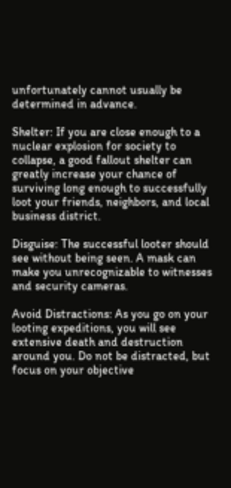unfortunately cannot usually be determined in advance.

Shelter: If you are close enough to a nuclear explosion for society to collapse, a good fallout shelter can greatly increase your chance of surviving long enough to successfully loot your friends, neighbors, and local business district.

Disguise: The successful looter should see without being seen. A mask can make you unrecognizable to witnesses and security cameras.

Avoid Distractions: As you go on your looting expeditions, you will see extensive death and destruction around you. Do not be distracted, but focus on your objective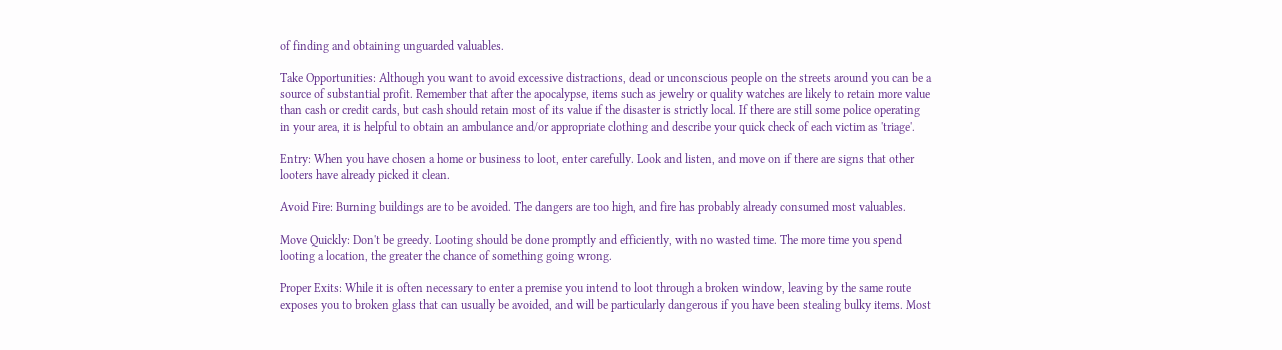of finding and obtaining unguarded valuables.

Take Opportunities: Although you want to avoid excessive distractions, dead or unconscious people on the streets around you can be a source of substantial profit. Remember that after the apocalypse, items such as jewelry or quality watches are likely to retain more value than cash or credit cards, but cash should retain most of its value if the disaster is strictly local. If there are still some police operating in your area, it is helpful to obtain an ambulance and/or appropriate clothing and describe your quick check of each victim as 'triage'.

Entry: When you have chosen a home or business to loot, enter carefully. Look and listen, and move on if there are signs that other looters have already picked it clean.

Avoid Fire: Burning buildings are to be avoided. The dangers are too high, and fire has probably already consumed most valuables.

Move Quickly: Don't be greedy. Looting should be done promptly and efficiently, with no wasted time. The more time you spend looting a location, the greater the chance of something going wrong.

Proper Exits: While it is often necessary to enter a premise you intend to loot through a broken window, leaving by the same route exposes you to broken glass that can usually be avoided, and will be particularly dangerous if you have been stealing bulky items. Most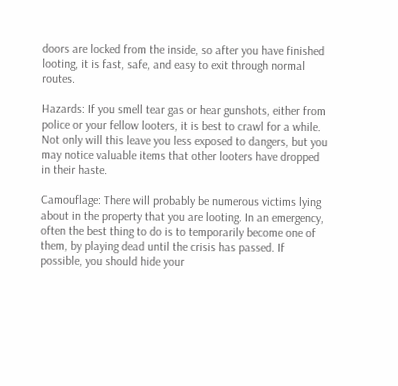doors are locked from the inside, so after you have finished looting, it is fast, safe, and easy to exit through normal routes.

Hazards: If you smell tear gas or hear gunshots, either from police or your fellow looters, it is best to crawl for a while. Not only will this leave you less exposed to dangers, but you may notice valuable items that other looters have dropped in their haste.

Camouflage: There will probably be numerous victims lying about in the property that you are looting. In an emergency, often the best thing to do is to temporarily become one of them, by playing dead until the crisis has passed. If possible, you should hide your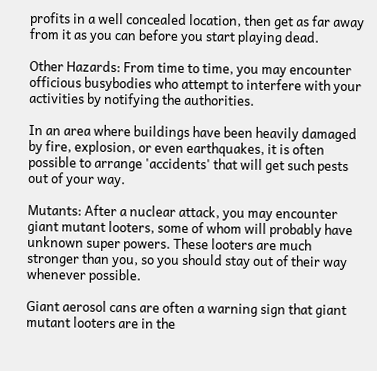profits in a well concealed location, then get as far away from it as you can before you start playing dead.

Other Hazards: From time to time, you may encounter officious busybodies who attempt to interfere with your activities by notifying the authorities.

In an area where buildings have been heavily damaged by fire, explosion, or even earthquakes, it is often possible to arrange 'accidents' that will get such pests out of your way.

Mutants: After a nuclear attack, you may encounter giant mutant looters, some of whom will probably have unknown super powers. These looters are much stronger than you, so you should stay out of their way whenever possible.

Giant aerosol cans are often a warning sign that giant mutant looters are in the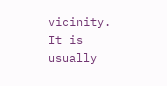vicinity. It is usually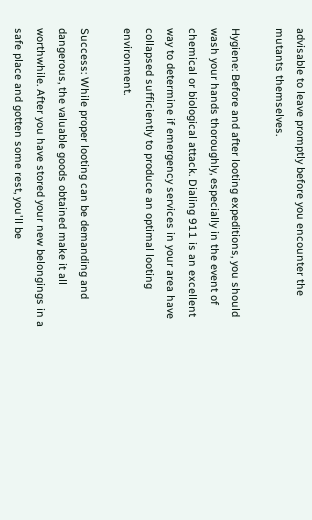advisable to leave promptly before you encounter the mutants themselves.

Hygiene: Before and after looting expeditions, you should wash your hands thoroughly, especially in the event of chemical or biological attack. Dialing 911 is an excellent way to determine if emergency services in your area have collapsed sufficiently to produce an optimal looting environment.

Success: While proper looting can be demanding and dangerous, the valuable goods obtained make it all worthwhile. After you have stored your new belongings in a safe place and gotten some rest, you'll be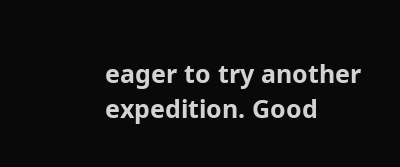eager to try another expedition. Good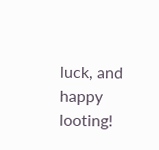luck, and happy looting!